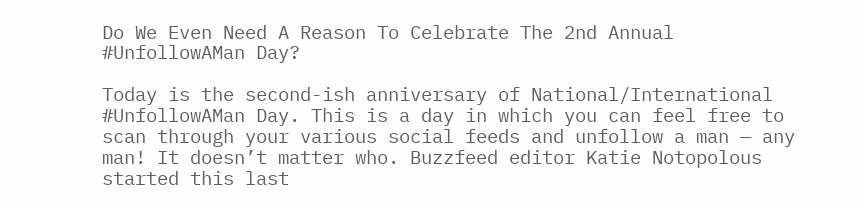Do We Even Need A Reason To Celebrate The 2nd Annual #UnfollowAMan Day?

Today is the second-ish anniversary of National/International #UnfollowAMan Day. This is a day in which you can feel free to scan through your various social feeds and unfollow a man — any man! It doesn’t matter who. Buzzfeed editor Katie Notopolous started this last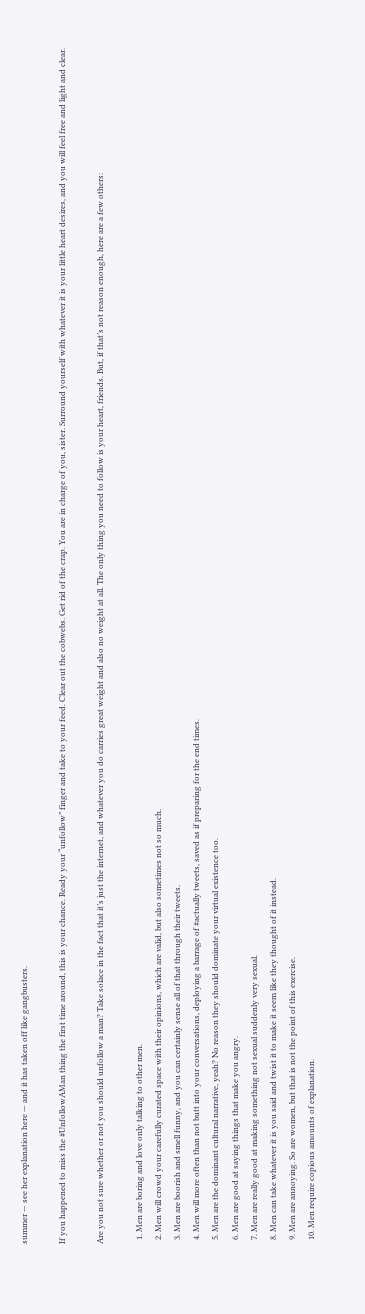summer — see her explanation here — and it has taken off like gangbusters.

If you happened to miss the #UnfollowAMan thing the first time around, this is your chance. Ready your “unfollow” finger and take to your feed. Clear out the cobwebs. Get rid of the crap. You are in charge of you, sister. Surround yourself with whatever it is your little heart desires, and you will feel free and light and clear.

Are you not sure whether or not you should unfollow a man? Take solace in the fact that it’s just the internet, and whatever you do carries great weight and also no weight at all. The only thing you need to follow is your heart, friends. But, if that’s not reason enough, here are a few others:

  1. Men are boring and love only talking to other men.
  2. Men will crowd your carefully curated space with their opinions, which are valid, but also sometimes not so much.
  3. Men are boorish and smell funny, and you can certainly sense all of that through their tweets.
  4. Men will more often than not butt into your conversations, deploying a barrage of #actually tweets, saved as if preparing for the end times.
  5. Men are the dominant cultural narrative, yeah? No reason they should dominate your virtual existence too.
  6. Men are good at saying things that make you angry.
  7. Men are really good at making something not sexual suddenly very sexual.
  8. Men can take whatever it is you said and twist it to make it seem like they thought of it instead.
  9. Men are annoying. So are women, but that is not the point of this exercise.
  10. Men require copious amounts of explanation.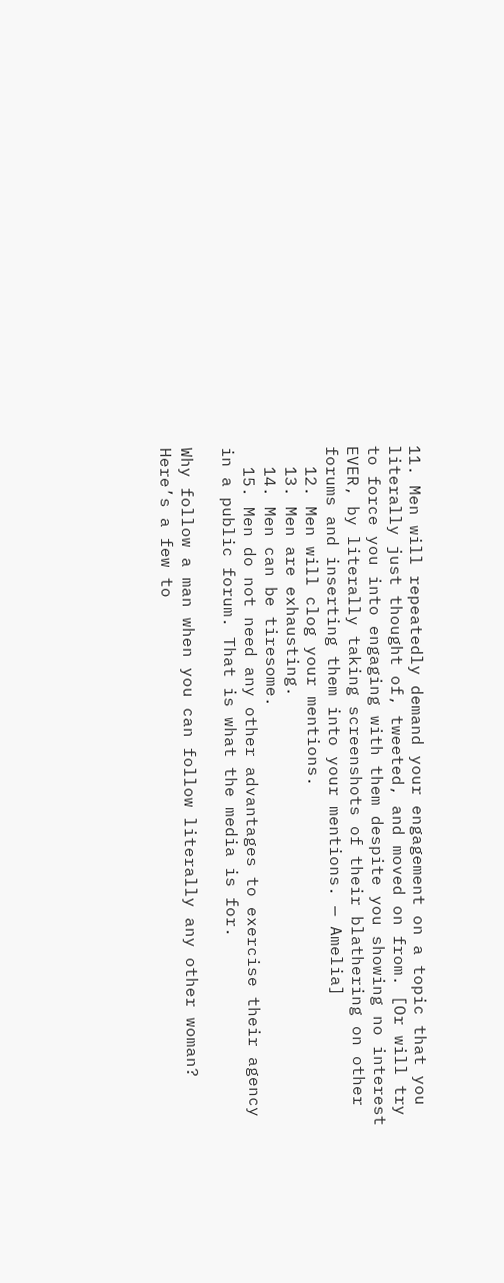11. Men will repeatedly demand your engagement on a topic that you literally just thought of, tweeted, and moved on from. [Or will try to force you into engaging with them despite you showing no interest EVER, by literally taking screenshots of their blathering on other forums and inserting them into your mentions. — Amelia]
  12. Men will clog your mentions.
  13. Men are exhausting.
  14. Men can be tiresome.
  15. Men do not need any other advantages to exercise their agency in a public forum. That is what the media is for.

Why follow a man when you can follow literally any other woman? Here’s a few to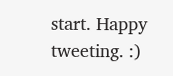start. Happy tweeting. :)